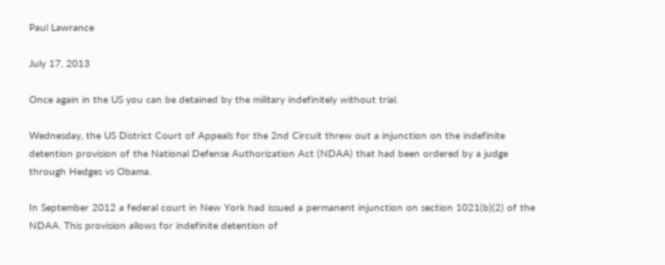Paul Lawrance

July 17, 2013

Once again in the US you can be detained by the military indefinitely without trial.

Wednesday, the US District Court of Appeals for the 2nd Circuit threw out a injunction on the indefinite detention provision of the National Defense Authorization Act (NDAA) that had been ordered by a judge through Hedges vs Obama.

In September 2012 a federal court in New York had issued a permanent injunction on section 1021(b)(2) of the NDAA. This provision allows for indefinite detention of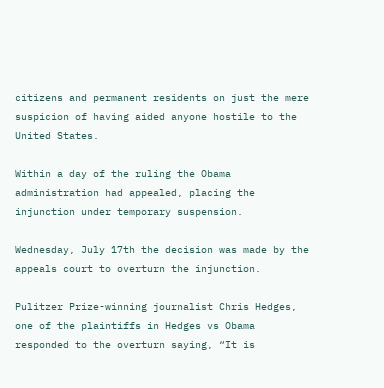citizens and permanent residents on just the mere suspicion of having aided anyone hostile to the United States.

Within a day of the ruling the Obama administration had appealed, placing the injunction under temporary suspension.

Wednesday, July 17th the decision was made by the appeals court to overturn the injunction.

Pulitzer Prize-winning journalist Chris Hedges, one of the plaintiffs in Hedges vs Obama responded to the overturn saying, “It is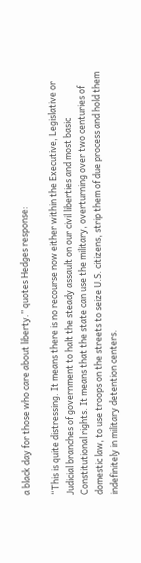a black day for those who care about liberty.” quotes Hedges response:

“This is quite distressing. It means there is no recourse now either within the Executive, Legislative or Judicial branches of government to halt the steady assault on our civil liberties and most basic Constitutional rights. It means that the state can use the military, overturning over two centuries of domestic law, to use troops on the streets to seize U.S. citizens, strip them of due process and hold them indefinitely in military detention centers.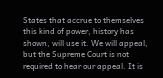States that accrue to themselves this kind of power, history has shown, will use it. We will appeal, but the Supreme Court is not required to hear our appeal. It is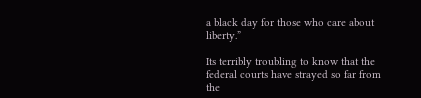a black day for those who care about liberty.”

Its terribly troubling to know that the federal courts have strayed so far from the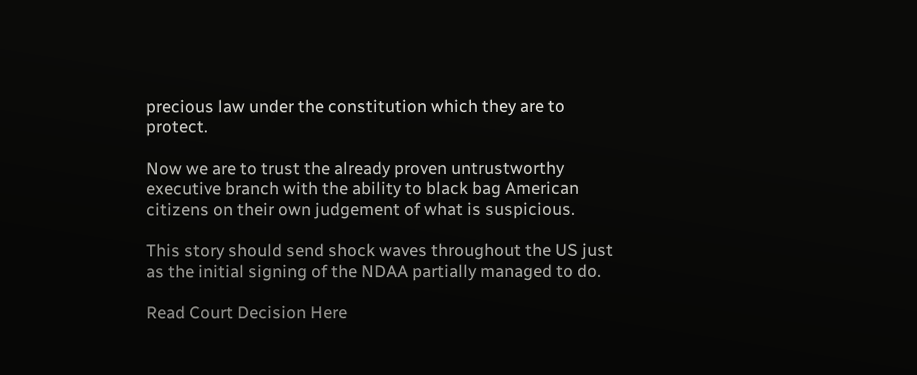precious law under the constitution which they are to protect.

Now we are to trust the already proven untrustworthy executive branch with the ability to black bag American citizens on their own judgement of what is suspicious.

This story should send shock waves throughout the US just as the initial signing of the NDAA partially managed to do.

Read Court Decision Here